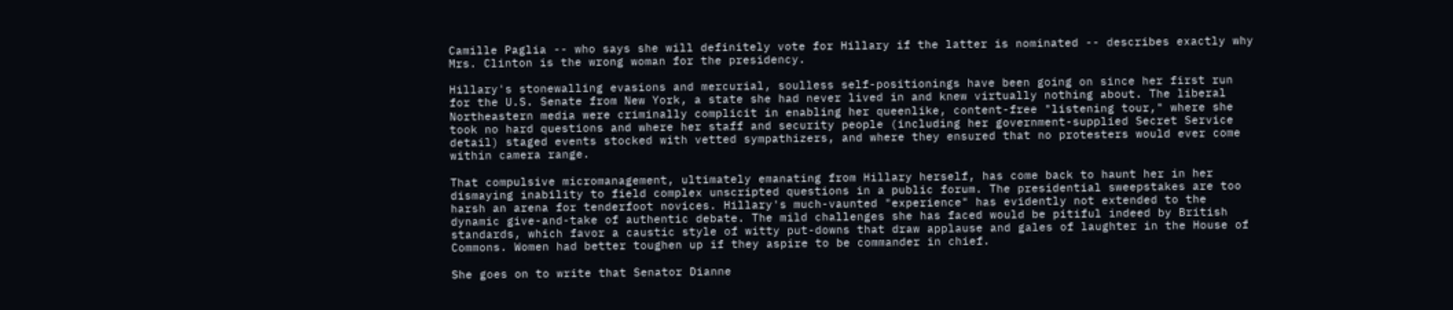Camille Paglia -- who says she will definitely vote for Hillary if the latter is nominated -- describes exactly why Mrs. Clinton is the wrong woman for the presidency.

Hillary's stonewalling evasions and mercurial, soulless self-positionings have been going on since her first run for the U.S. Senate from New York, a state she had never lived in and knew virtually nothing about. The liberal Northeastern media were criminally complicit in enabling her queenlike, content-free "listening tour," where she took no hard questions and where her staff and security people (including her government-supplied Secret Service detail) staged events stocked with vetted sympathizers, and where they ensured that no protesters would ever come within camera range.

That compulsive micromanagement, ultimately emanating from Hillary herself, has come back to haunt her in her dismaying inability to field complex unscripted questions in a public forum. The presidential sweepstakes are too harsh an arena for tenderfoot novices. Hillary's much-vaunted "experience" has evidently not extended to the dynamic give-and-take of authentic debate. The mild challenges she has faced would be pitiful indeed by British standards, which favor a caustic style of witty put-downs that draw applause and gales of laughter in the House of Commons. Women had better toughen up if they aspire to be commander in chief.

She goes on to write that Senator Dianne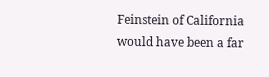Feinstein of California would have been a far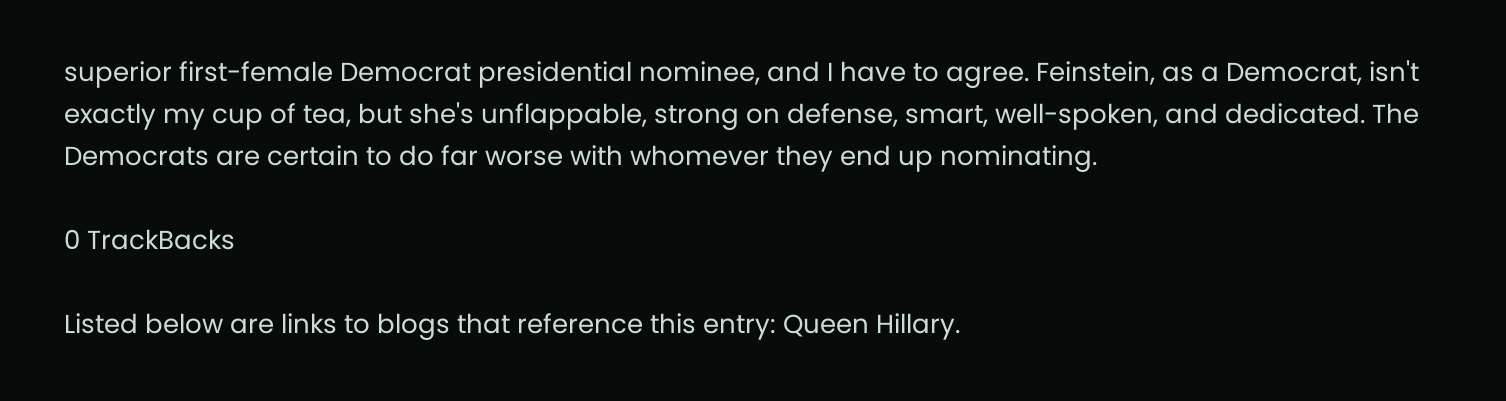superior first-female Democrat presidential nominee, and I have to agree. Feinstein, as a Democrat, isn't exactly my cup of tea, but she's unflappable, strong on defense, smart, well-spoken, and dedicated. The Democrats are certain to do far worse with whomever they end up nominating.

0 TrackBacks

Listed below are links to blogs that reference this entry: Queen Hillary.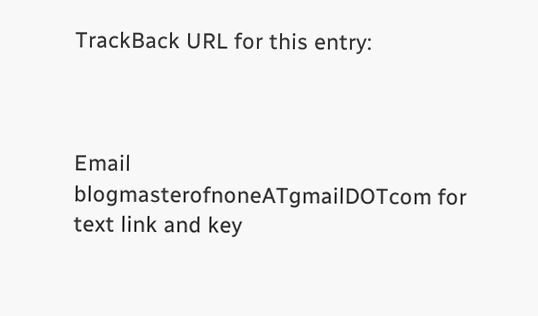TrackBack URL for this entry:



Email blogmasterofnoneATgmailDOTcom for text link and key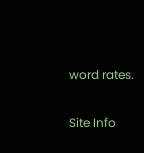word rates.

Site Info